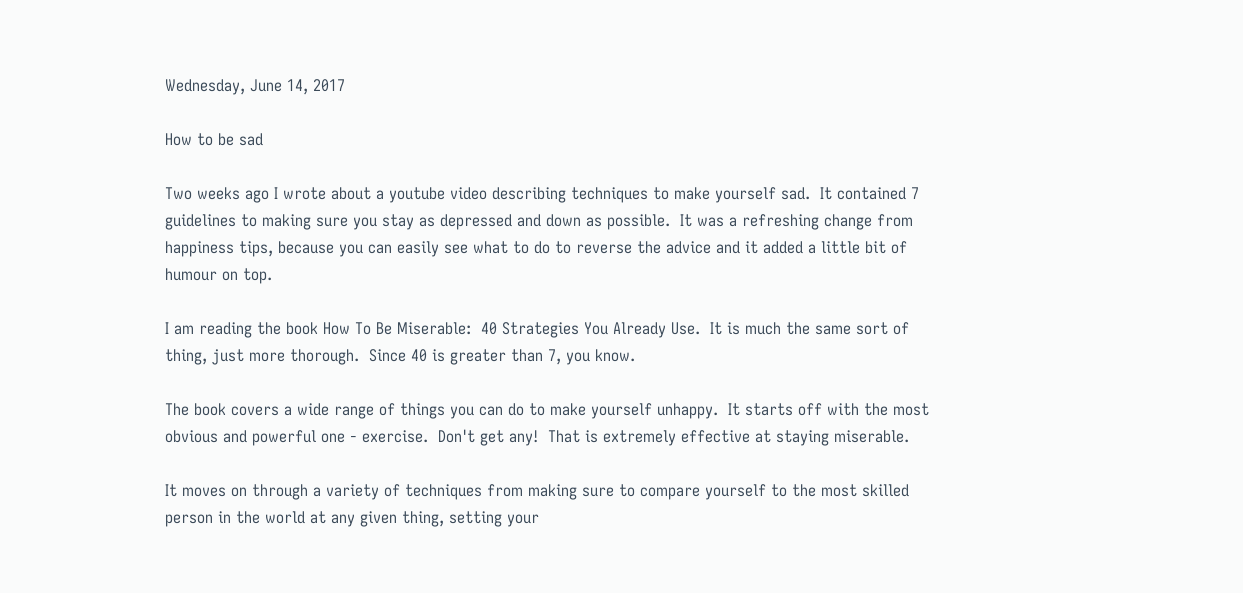Wednesday, June 14, 2017

How to be sad

Two weeks ago I wrote about a youtube video describing techniques to make yourself sad.  It contained 7 guidelines to making sure you stay as depressed and down as possible.  It was a refreshing change from happiness tips, because you can easily see what to do to reverse the advice and it added a little bit of humour on top.

I am reading the book How To Be Miserable:  40 Strategies You Already Use.  It is much the same sort of thing, just more thorough.  Since 40 is greater than 7, you know.

The book covers a wide range of things you can do to make yourself unhappy.  It starts off with the most obvious and powerful one - exercise.  Don't get any!  That is extremely effective at staying miserable.

It moves on through a variety of techniques from making sure to compare yourself to the most skilled person in the world at any given thing, setting your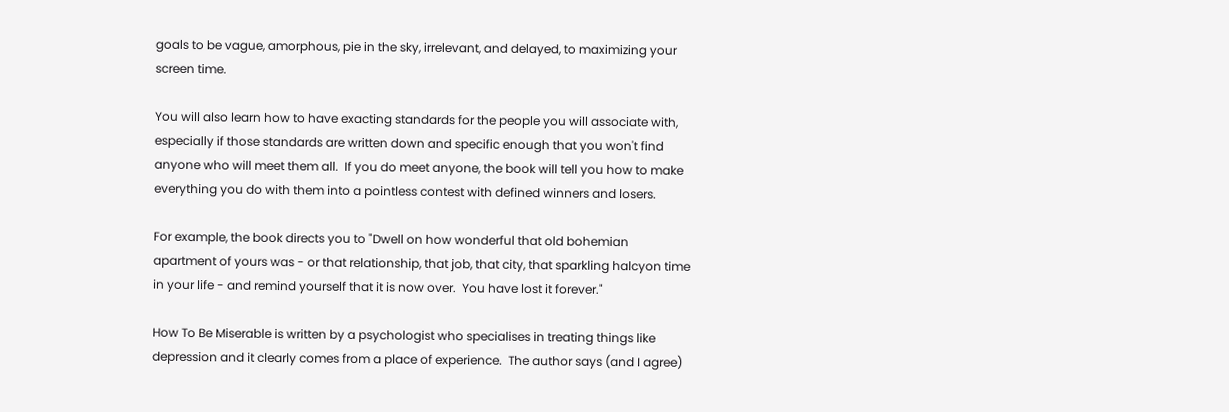goals to be vague, amorphous, pie in the sky, irrelevant, and delayed, to maximizing your screen time.

You will also learn how to have exacting standards for the people you will associate with, especially if those standards are written down and specific enough that you won't find anyone who will meet them all.  If you do meet anyone, the book will tell you how to make everything you do with them into a pointless contest with defined winners and losers.

For example, the book directs you to "Dwell on how wonderful that old bohemian apartment of yours was - or that relationship, that job, that city, that sparkling halcyon time in your life - and remind yourself that it is now over.  You have lost it forever."

How To Be Miserable is written by a psychologist who specialises in treating things like depression and it clearly comes from a place of experience.  The author says (and I agree)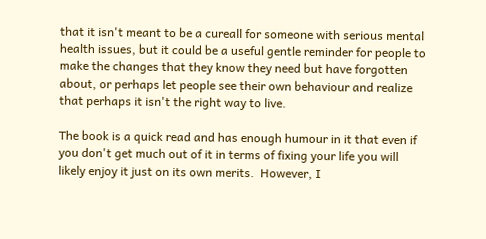that it isn't meant to be a cureall for someone with serious mental health issues, but it could be a useful gentle reminder for people to make the changes that they know they need but have forgotten about, or perhaps let people see their own behaviour and realize that perhaps it isn't the right way to live.

The book is a quick read and has enough humour in it that even if you don't get much out of it in terms of fixing your life you will likely enjoy it just on its own merits.  However, I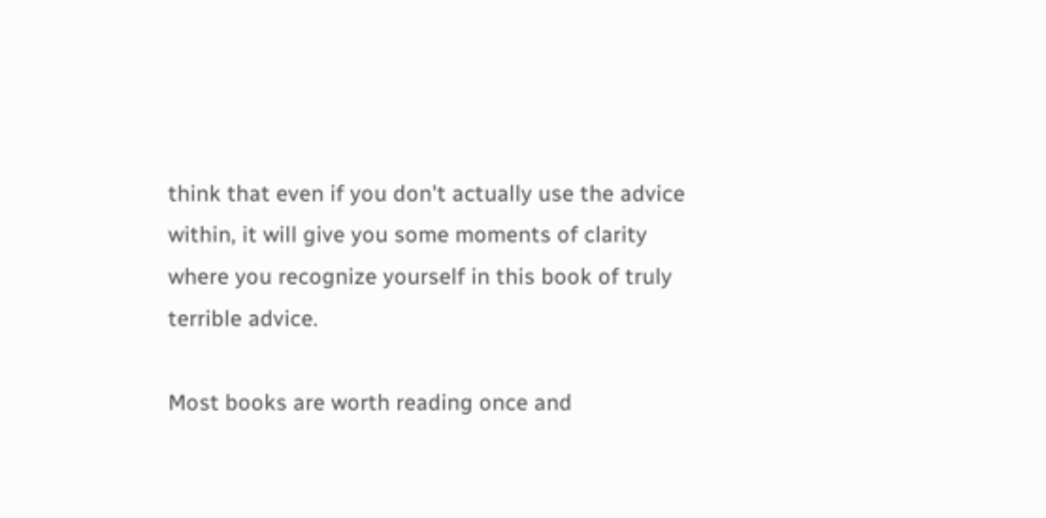think that even if you don't actually use the advice within, it will give you some moments of clarity where you recognize yourself in this book of truly terrible advice.

Most books are worth reading once and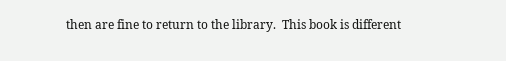then are fine to return to the library.  This book is different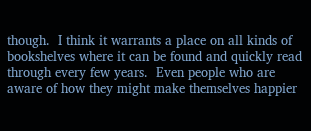though.  I think it warrants a place on all kinds of bookshelves where it can be found and quickly read through every few years.  Even people who are aware of how they might make themselves happier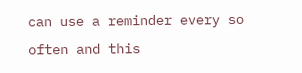can use a reminder every so often and this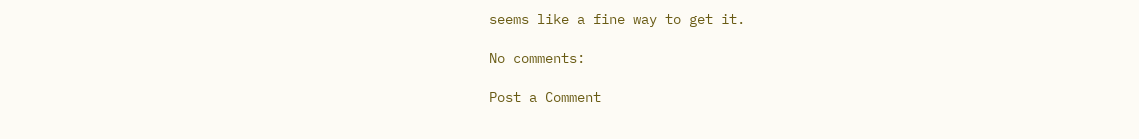seems like a fine way to get it.

No comments:

Post a Comment